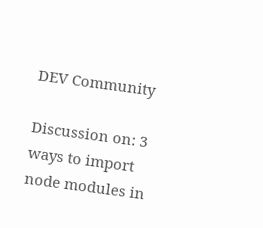DEV Community

Discussion on: 3 ways to import node modules in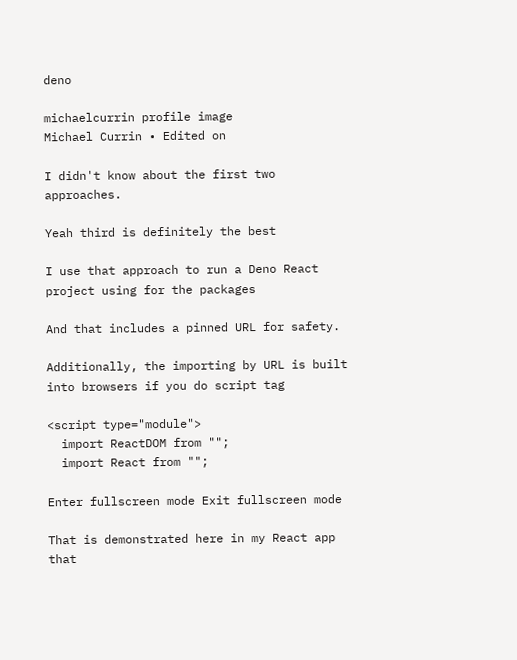deno

michaelcurrin profile image
Michael Currin • Edited on

I didn't know about the first two approaches.

Yeah third is definitely the best

I use that approach to run a Deno React project using for the packages

And that includes a pinned URL for safety.

Additionally, the importing by URL is built into browsers if you do script tag

<script type="module">
  import ReactDOM from "";
  import React from "";

Enter fullscreen mode Exit fullscreen mode

That is demonstrated here in my React app that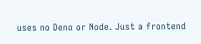uses no Deno or Node. Just a frontend